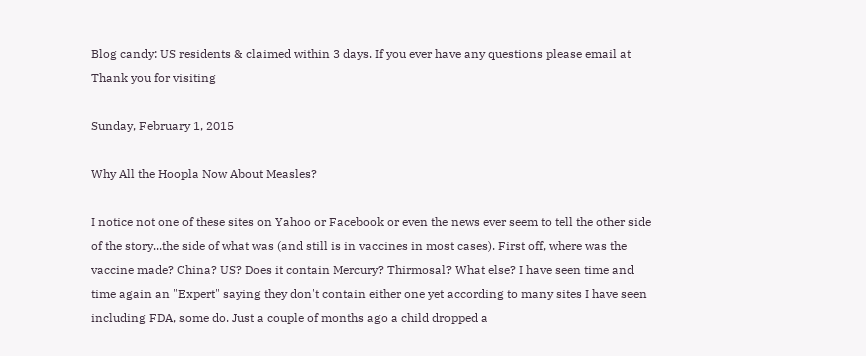Blog candy: US residents & claimed within 3 days. If you ever have any questions please email at Thank you for visiting

Sunday, February 1, 2015

Why All the Hoopla Now About Measles?

I notice not one of these sites on Yahoo or Facebook or even the news ever seem to tell the other side of the story...the side of what was (and still is in vaccines in most cases). First off, where was the vaccine made? China? US? Does it contain Mercury? Thirmosal? What else? I have seen time and time again an "Expert" saying they don't contain either one yet according to many sites I have seen including FDA, some do. Just a couple of months ago a child dropped a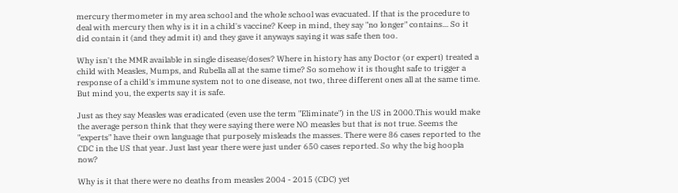mercury thermometer in my area school and the whole school was evacuated. If that is the procedure to deal with mercury then why is it in a child's vaccine? Keep in mind, they say "no longer" contains... So it did contain it (and they admit it) and they gave it anyways saying it was safe then too.

Why isn't the MMR available in single disease/doses? Where in history has any Doctor (or expert) treated a child with Measles, Mumps, and Rubella all at the same time? So somehow it is thought safe to trigger a response of a child's immune system not to one disease, not two, three different ones all at the same time. But mind you, the experts say it is safe.

Just as they say Measles was eradicated (even use the term "Eliminate") in the US in 2000.This would make the average person think that they were saying there were NO measles but that is not true. Seems the "experts" have their own language that purposely misleads the masses. There were 86 cases reported to the CDC in the US that year. Just last year there were just under 650 cases reported. So why the big hoopla now?

Why is it that there were no deaths from measles 2004 - 2015 (CDC) yet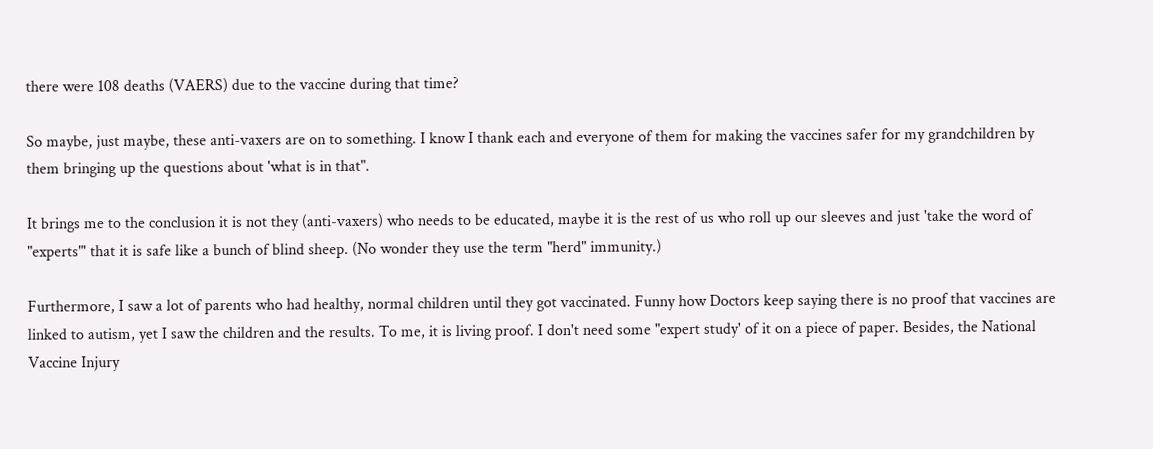there were 108 deaths (VAERS) due to the vaccine during that time?

So maybe, just maybe, these anti-vaxers are on to something. I know I thank each and everyone of them for making the vaccines safer for my grandchildren by them bringing up the questions about 'what is in that".

It brings me to the conclusion it is not they (anti-vaxers) who needs to be educated, maybe it is the rest of us who roll up our sleeves and just 'take the word of "experts"' that it is safe like a bunch of blind sheep. (No wonder they use the term "herd" immunity.)

Furthermore, I saw a lot of parents who had healthy, normal children until they got vaccinated. Funny how Doctors keep saying there is no proof that vaccines are linked to autism, yet I saw the children and the results. To me, it is living proof. I don't need some "expert study' of it on a piece of paper. Besides, the National Vaccine Injury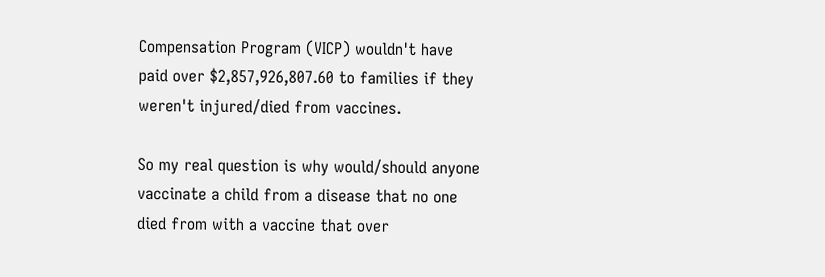Compensation Program (VICP) wouldn't have paid over $2,857,926,807.60 to families if they weren't injured/died from vaccines.

So my real question is why would/should anyone vaccinate a child from a disease that no one died from with a vaccine that over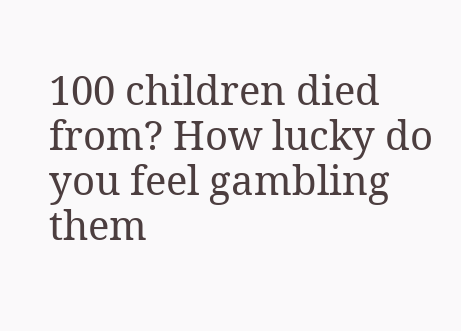100 children died from? How lucky do you feel gambling them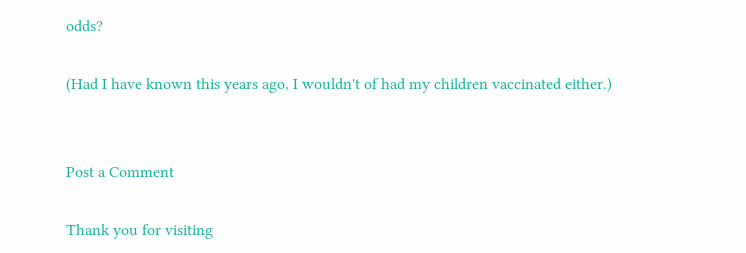odds?

(Had I have known this years ago, I wouldn't of had my children vaccinated either.)


Post a Comment

Thank you for visiting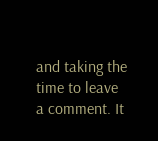and taking the time to leave a comment. It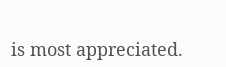is most appreciated.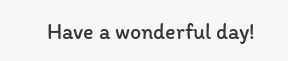Have a wonderful day!